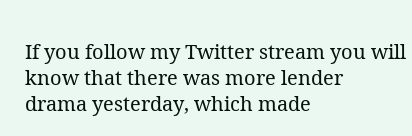If you follow my Twitter stream you will know that there was more lender drama yesterday, which made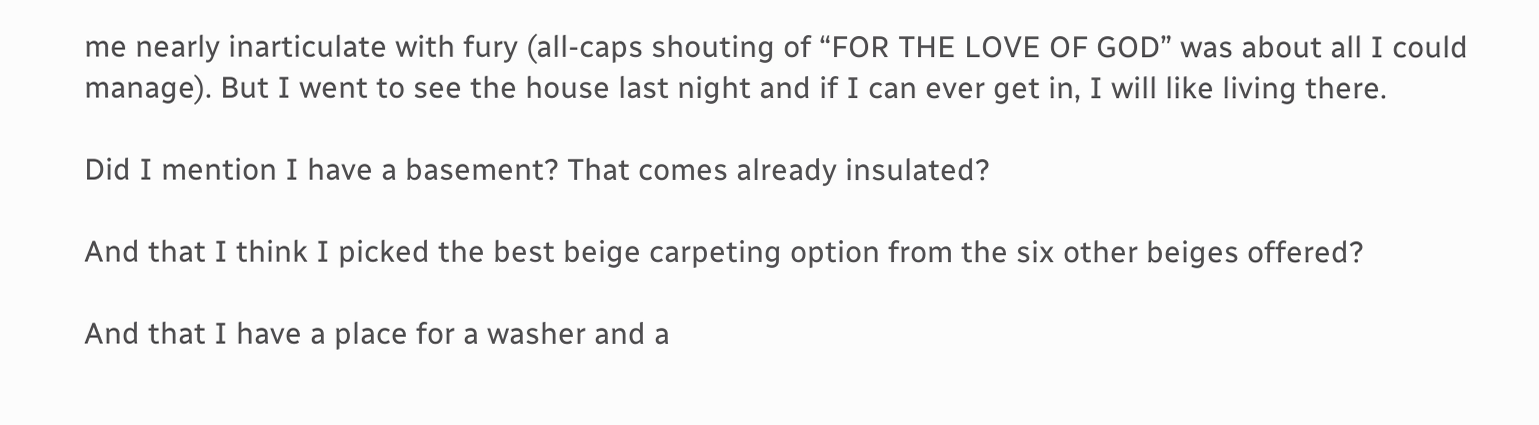me nearly inarticulate with fury (all-caps shouting of “FOR THE LOVE OF GOD” was about all I could manage). But I went to see the house last night and if I can ever get in, I will like living there.

Did I mention I have a basement? That comes already insulated?

And that I think I picked the best beige carpeting option from the six other beiges offered?

And that I have a place for a washer and a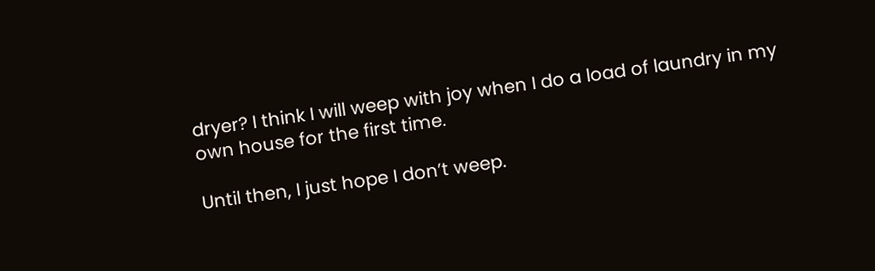dryer? I think I will weep with joy when I do a load of laundry in my own house for the first time.

Until then, I just hope I don’t weep.